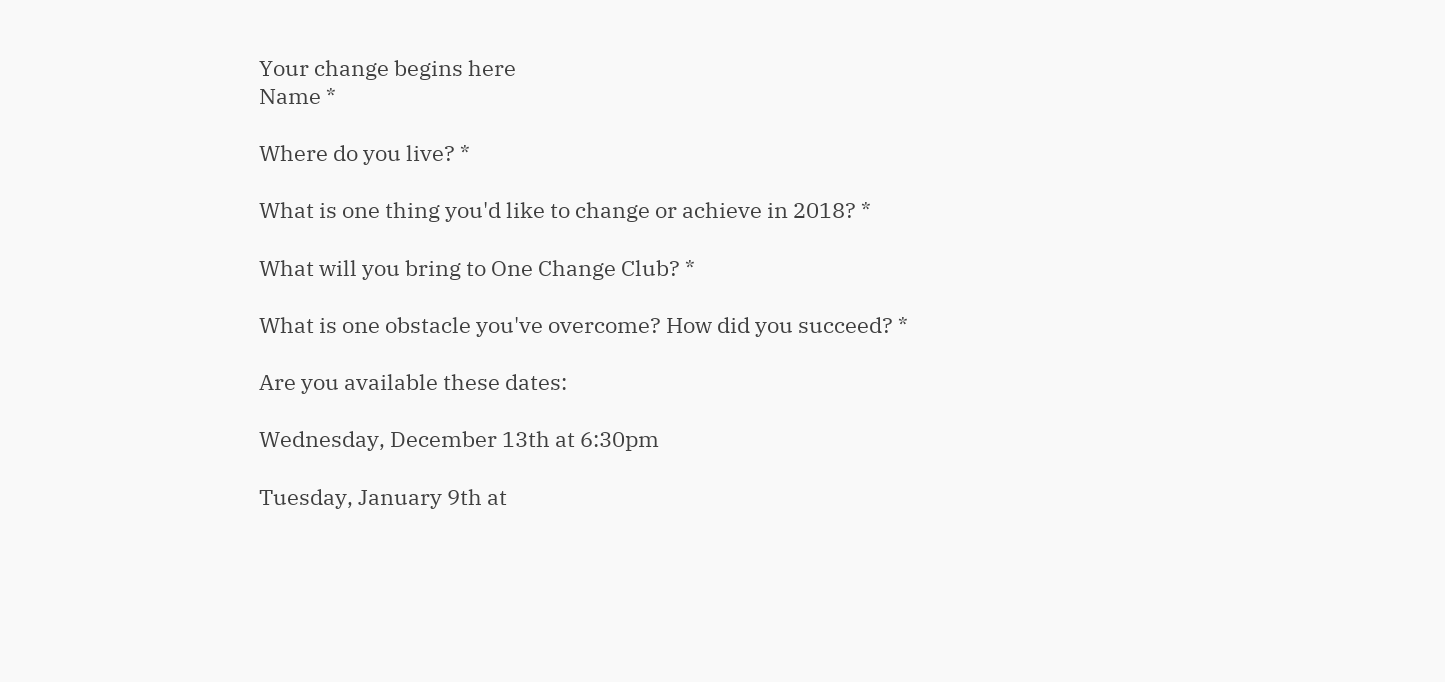Your change begins here
Name *

Where do you live? *

What is one thing you'd like to change or achieve in 2018? *

What will you bring to One Change Club? *

What is one obstacle you've overcome? How did you succeed? *

Are you available these dates:

Wednesday, December 13th at 6:30pm

Tuesday, January 9th at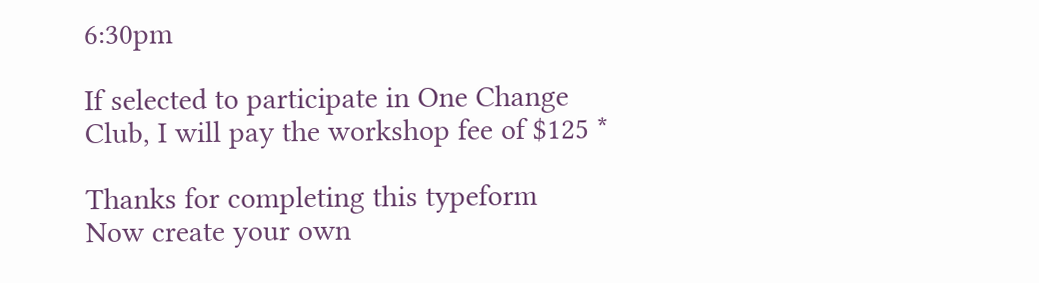6:30pm

If selected to participate in One Change Club, I will pay the workshop fee of $125 *

Thanks for completing this typeform
Now create your own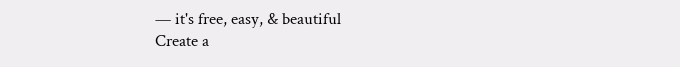— it's free, easy, & beautiful
Create a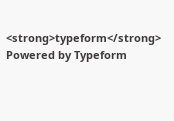<strong>typeform</strong>
Powered by Typeform